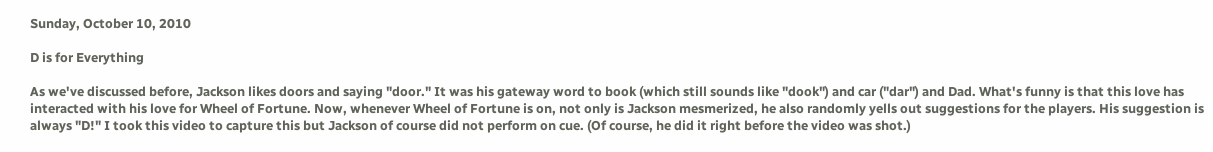Sunday, October 10, 2010

D is for Everything

As we've discussed before, Jackson likes doors and saying "door." It was his gateway word to book (which still sounds like "dook") and car ("dar") and Dad. What's funny is that this love has interacted with his love for Wheel of Fortune. Now, whenever Wheel of Fortune is on, not only is Jackson mesmerized, he also randomly yells out suggestions for the players. His suggestion is always "D!" I took this video to capture this but Jackson of course did not perform on cue. (Of course, he did it right before the video was shot.)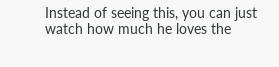Instead of seeing this, you can just watch how much he loves the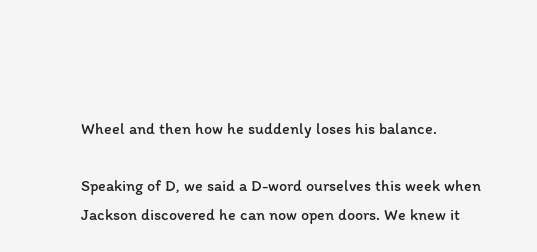Wheel and then how he suddenly loses his balance.

Speaking of D, we said a D-word ourselves this week when Jackson discovered he can now open doors. We knew it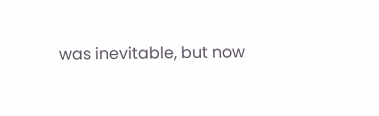was inevitable, but now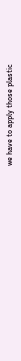we have to apply those plastic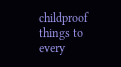childproof things to every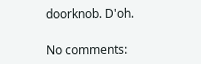doorknob. D'oh.

No comments: